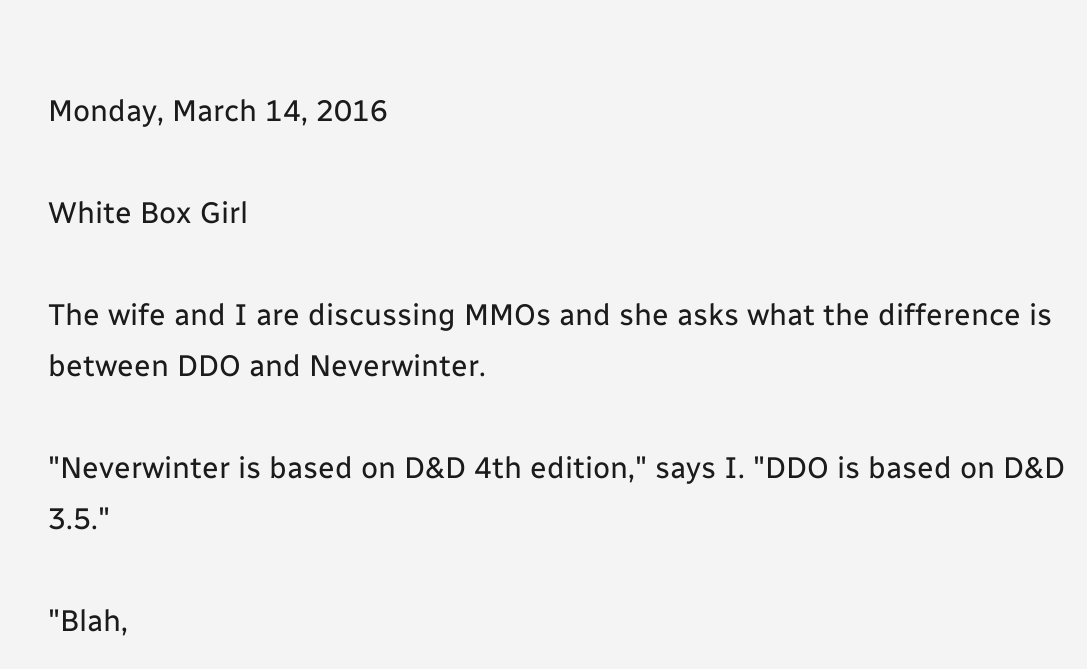Monday, March 14, 2016

White Box Girl

The wife and I are discussing MMOs and she asks what the difference is between DDO and Neverwinter.

"Neverwinter is based on D&D 4th edition," says I. "DDO is based on D&D 3.5."

"Blah,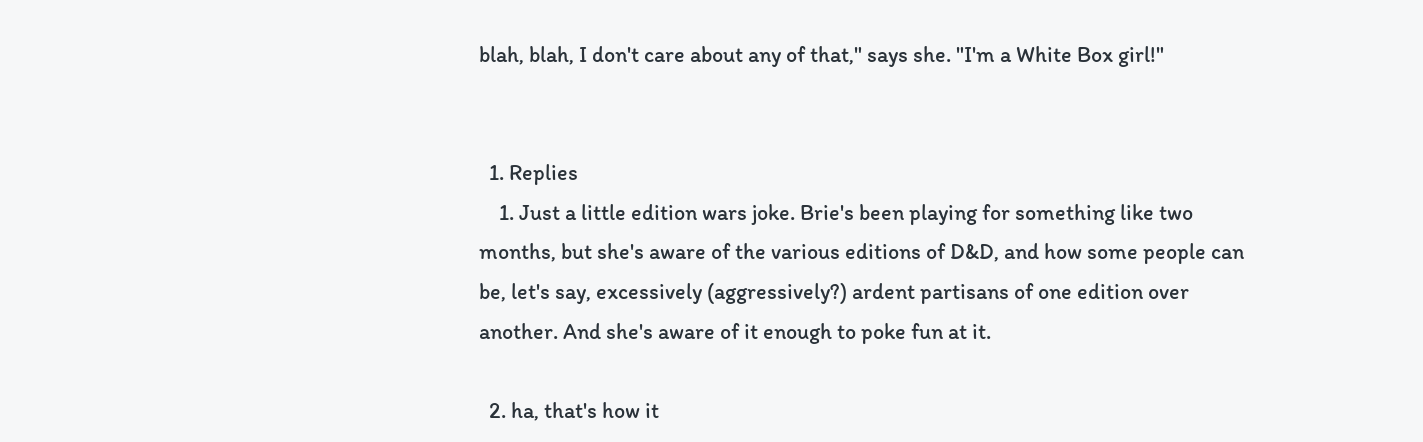blah, blah, I don't care about any of that," says she. "I'm a White Box girl!"


  1. Replies
    1. Just a little edition wars joke. Brie's been playing for something like two months, but she's aware of the various editions of D&D, and how some people can be, let's say, excessively (aggressively?) ardent partisans of one edition over another. And she's aware of it enough to poke fun at it.

  2. ha, that's how it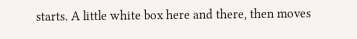starts. A little white box here and there, then moves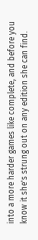into a more harder games like complete, and before you know it she's strung out on any edition she can find.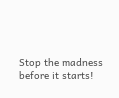Stop the madness before it starts!